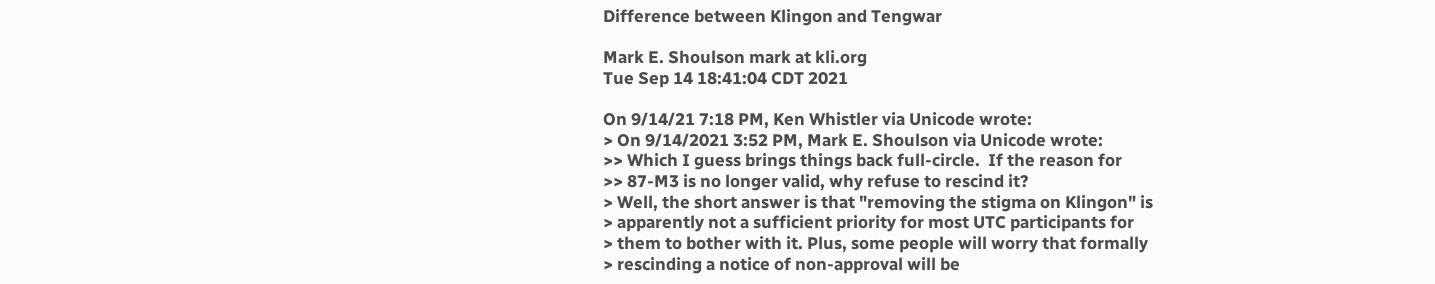Difference between Klingon and Tengwar

Mark E. Shoulson mark at kli.org
Tue Sep 14 18:41:04 CDT 2021

On 9/14/21 7:18 PM, Ken Whistler via Unicode wrote:
> On 9/14/2021 3:52 PM, Mark E. Shoulson via Unicode wrote:
>> Which I guess brings things back full-circle.  If the reason for
>> 87-M3 is no longer valid, why refuse to rescind it?
> Well, the short answer is that "removing the stigma on Klingon" is
> apparently not a sufficient priority for most UTC participants for
> them to bother with it. Plus, some people will worry that formally
> rescinding a notice of non-approval will be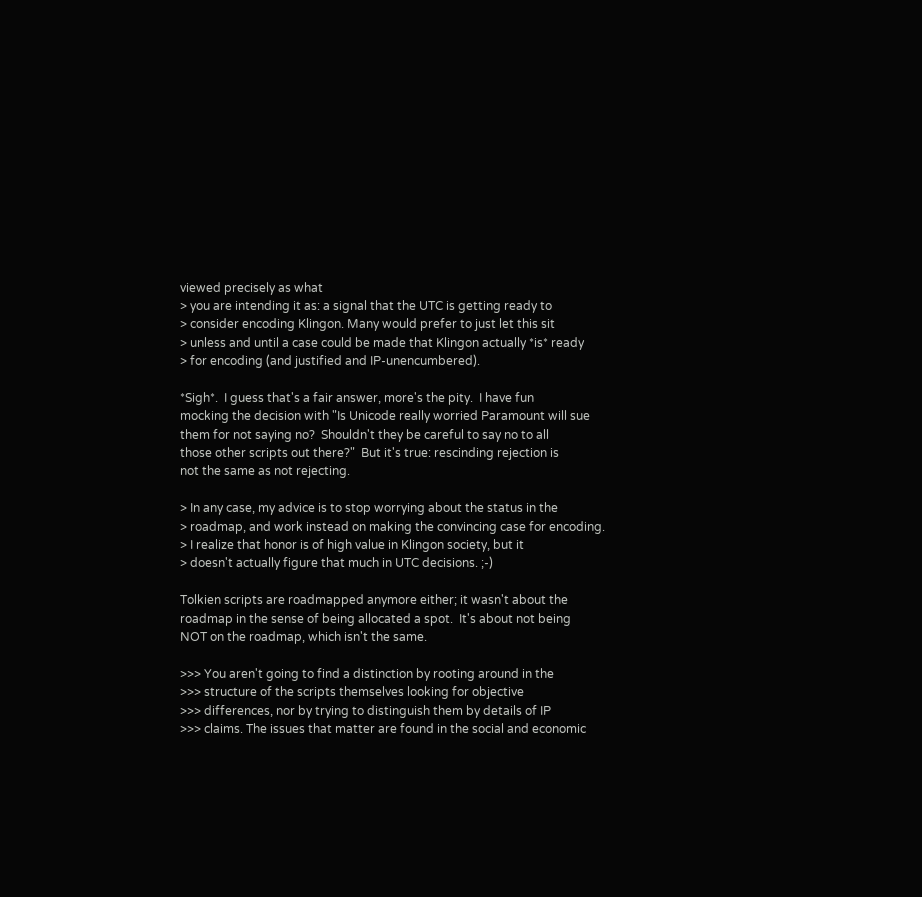viewed precisely as what
> you are intending it as: a signal that the UTC is getting ready to
> consider encoding Klingon. Many would prefer to just let this sit
> unless and until a case could be made that Klingon actually *is* ready
> for encoding (and justified and IP-unencumbered).

*Sigh*.  I guess that's a fair answer, more's the pity.  I have fun
mocking the decision with "Is Unicode really worried Paramount will sue
them for not saying no?  Shouldn't they be careful to say no to all
those other scripts out there?"  But it's true: rescinding rejection is
not the same as not rejecting.

> In any case, my advice is to stop worrying about the status in the
> roadmap, and work instead on making the convincing case for encoding.
> I realize that honor is of high value in Klingon society, but it
> doesn't actually figure that much in UTC decisions. ;-)

Tolkien scripts are roadmapped anymore either; it wasn't about the
roadmap in the sense of being allocated a spot.  It's about not being
NOT on the roadmap, which isn't the same.

>>> You aren't going to find a distinction by rooting around in the
>>> structure of the scripts themselves looking for objective
>>> differences, nor by trying to distinguish them by details of IP
>>> claims. The issues that matter are found in the social and economic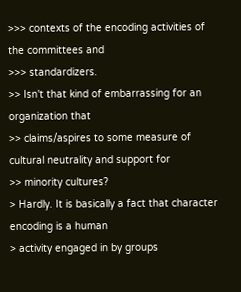>>> contexts of the encoding activities of the committees and
>>> standardizers.
>> Isn't that kind of embarrassing for an organization that
>> claims/aspires to some measure of cultural neutrality and support for
>> minority cultures?
> Hardly. It is basically a fact that character encoding is a human
> activity engaged in by groups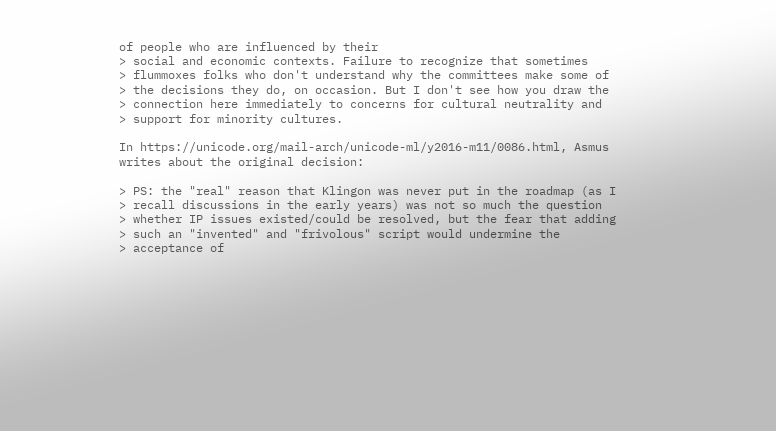of people who are influenced by their
> social and economic contexts. Failure to recognize that sometimes
> flummoxes folks who don't understand why the committees make some of
> the decisions they do, on occasion. But I don't see how you draw the
> connection here immediately to concerns for cultural neutrality and
> support for minority cultures.

In https://unicode.org/mail-arch/unicode-ml/y2016-m11/0086.html, Asmus
writes about the original decision:

> PS: the "real" reason that Klingon was never put in the roadmap (as I
> recall discussions in the early years) was not so much the question
> whether IP issues existed/could be resolved, but the fear that adding
> such an "invented" and "frivolous" script would undermine the
> acceptance of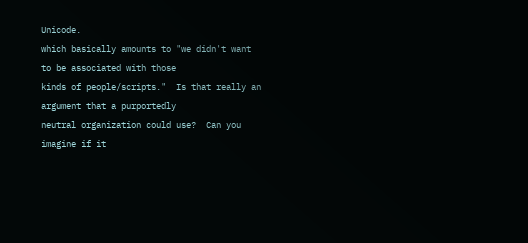Unicode.
which basically amounts to "we didn't want to be associated with those
kinds of people/scripts."  Is that really an argument that a purportedly
neutral organization could use?  Can you imagine if it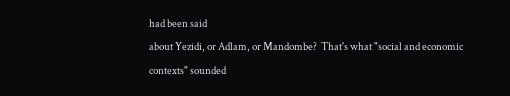had been said
about Yezidi, or Adlam, or Mandombe?  That's what "social and economic
contexts" sounded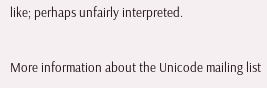like; perhaps unfairly interpreted.


More information about the Unicode mailing list